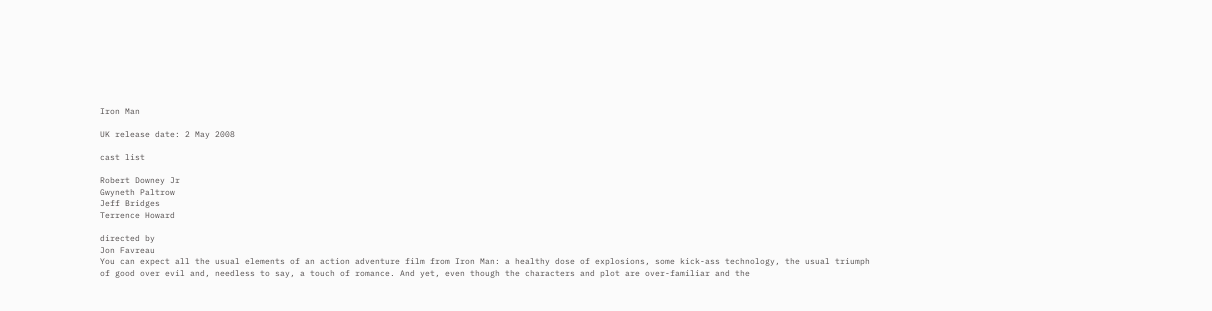Iron Man

UK release date: 2 May 2008

cast list

Robert Downey Jr
Gwyneth Paltrow
Jeff Bridges
Terrence Howard

directed by
Jon Favreau
You can expect all the usual elements of an action adventure film from Iron Man: a healthy dose of explosions, some kick-ass technology, the usual triumph of good over evil and, needless to say, a touch of romance. And yet, even though the characters and plot are over-familiar and the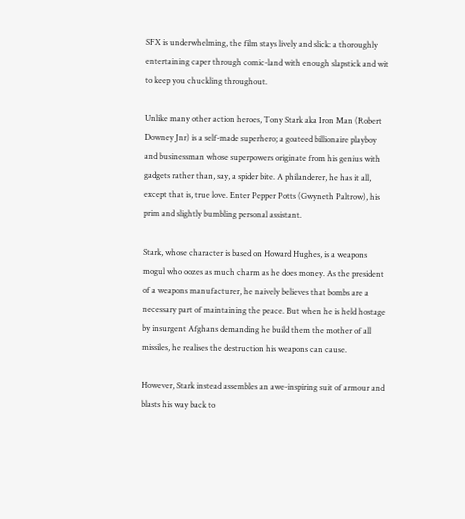SFX is underwhelming, the film stays lively and slick: a thoroughly entertaining caper through comic-land with enough slapstick and wit to keep you chuckling throughout.

Unlike many other action heroes, Tony Stark aka Iron Man (Robert Downey Jnr) is a self-made superhero; a goateed billionaire playboy and businessman whose superpowers originate from his genius with gadgets rather than, say, a spider bite. A philanderer, he has it all, except that is, true love. Enter Pepper Potts (Gwyneth Paltrow), his prim and slightly bumbling personal assistant.

Stark, whose character is based on Howard Hughes, is a weapons mogul who oozes as much charm as he does money. As the president of a weapons manufacturer, he naively believes that bombs are a necessary part of maintaining the peace. But when he is held hostage by insurgent Afghans demanding he build them the mother of all missiles, he realises the destruction his weapons can cause.

However, Stark instead assembles an awe-inspiring suit of armour and blasts his way back to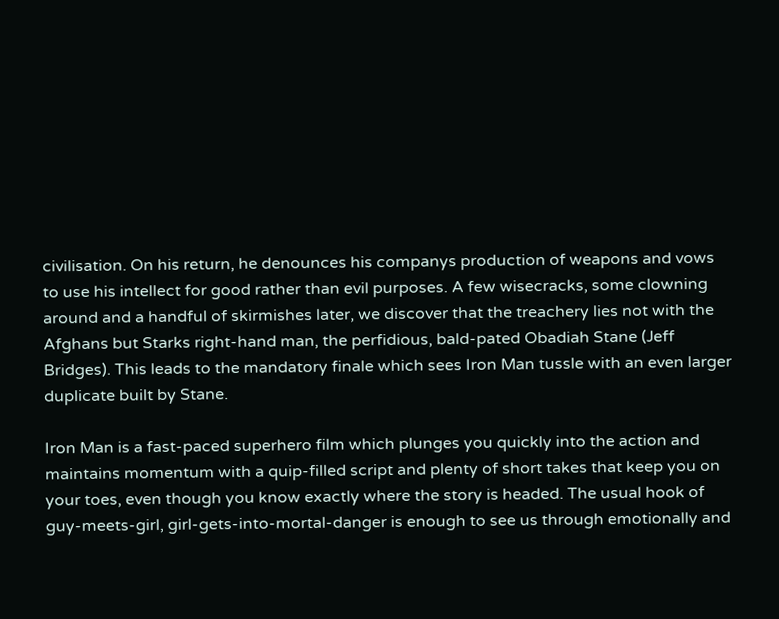civilisation. On his return, he denounces his companys production of weapons and vows to use his intellect for good rather than evil purposes. A few wisecracks, some clowning around and a handful of skirmishes later, we discover that the treachery lies not with the Afghans but Starks right-hand man, the perfidious, bald-pated Obadiah Stane (Jeff Bridges). This leads to the mandatory finale which sees Iron Man tussle with an even larger duplicate built by Stane.

Iron Man is a fast-paced superhero film which plunges you quickly into the action and maintains momentum with a quip-filled script and plenty of short takes that keep you on your toes, even though you know exactly where the story is headed. The usual hook of guy-meets-girl, girl-gets-into-mortal-danger is enough to see us through emotionally and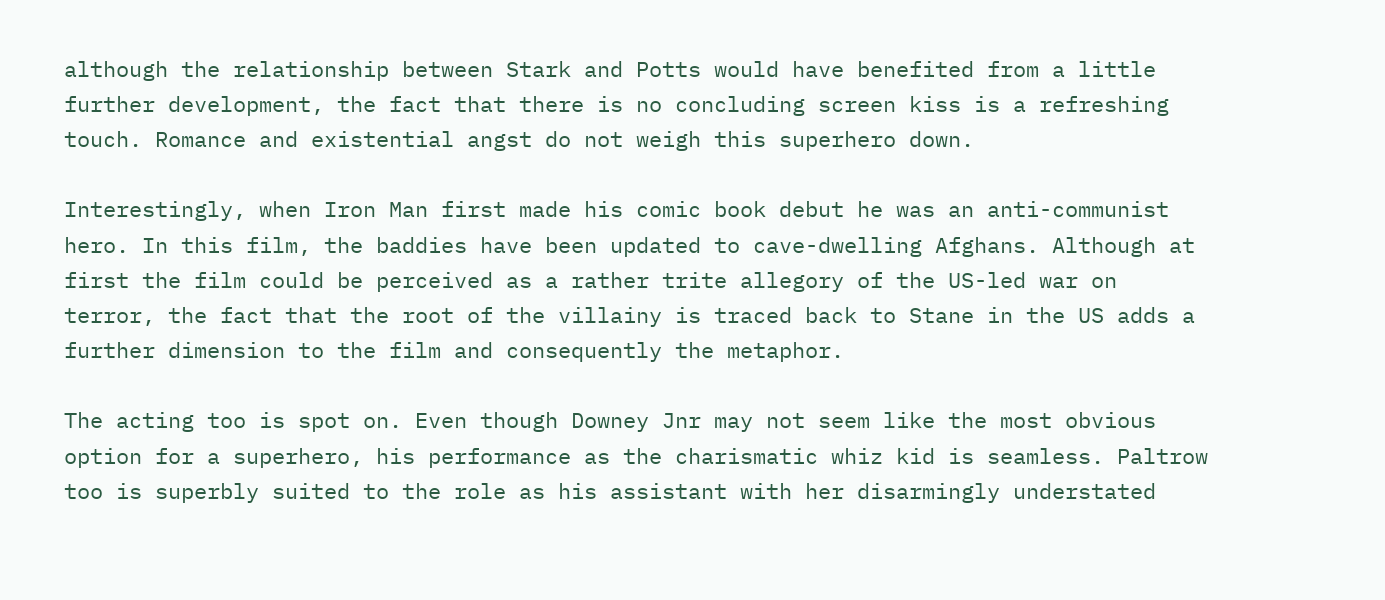although the relationship between Stark and Potts would have benefited from a little further development, the fact that there is no concluding screen kiss is a refreshing touch. Romance and existential angst do not weigh this superhero down.

Interestingly, when Iron Man first made his comic book debut he was an anti-communist hero. In this film, the baddies have been updated to cave-dwelling Afghans. Although at first the film could be perceived as a rather trite allegory of the US-led war on terror, the fact that the root of the villainy is traced back to Stane in the US adds a further dimension to the film and consequently the metaphor.

The acting too is spot on. Even though Downey Jnr may not seem like the most obvious option for a superhero, his performance as the charismatic whiz kid is seamless. Paltrow too is superbly suited to the role as his assistant with her disarmingly understated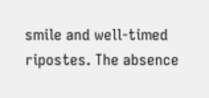smile and well-timed ripostes. The absence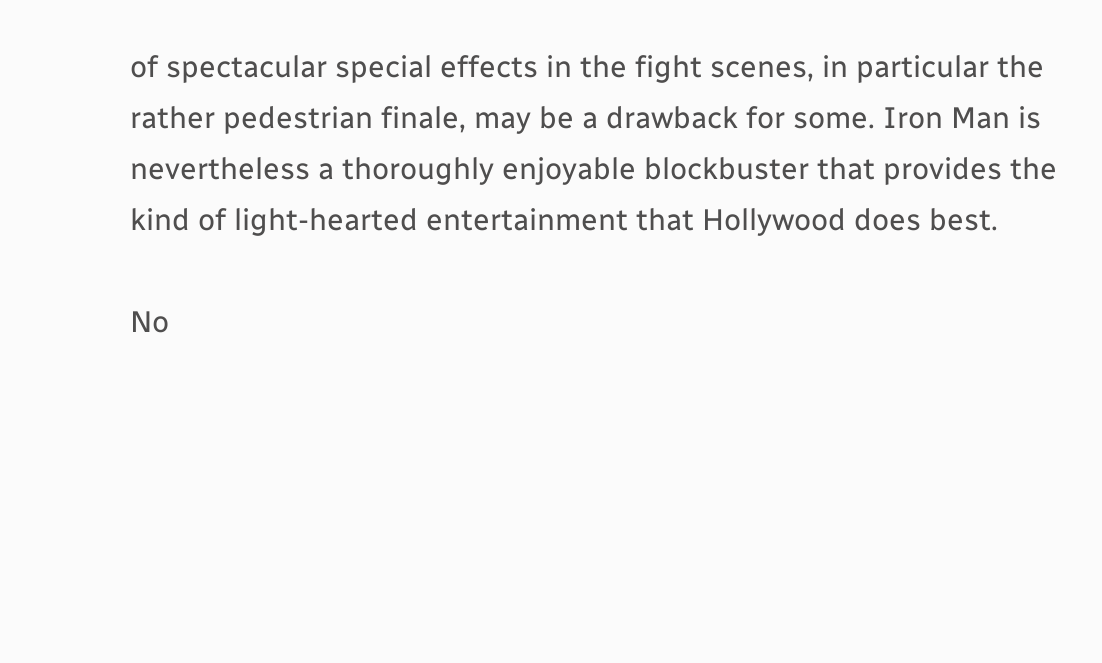of spectacular special effects in the fight scenes, in particular the rather pedestrian finale, may be a drawback for some. Iron Man is nevertheless a thoroughly enjoyable blockbuster that provides the kind of light-hearted entertainment that Hollywood does best.

No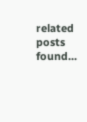related posts found...